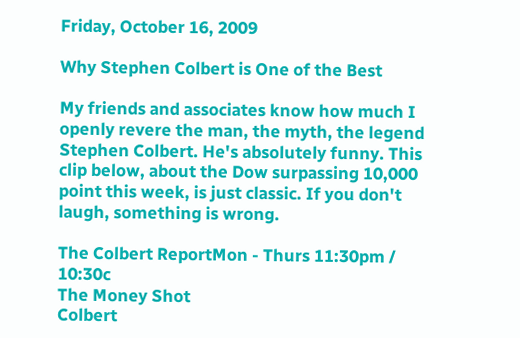Friday, October 16, 2009

Why Stephen Colbert is One of the Best

My friends and associates know how much I openly revere the man, the myth, the legend Stephen Colbert. He's absolutely funny. This clip below, about the Dow surpassing 10,000 point this week, is just classic. If you don't laugh, something is wrong.

The Colbert ReportMon - Thurs 11:30pm / 10:30c
The Money Shot
Colbert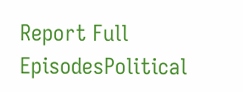Report Full EpisodesPolitical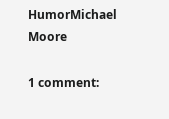HumorMichael Moore

1 comment: